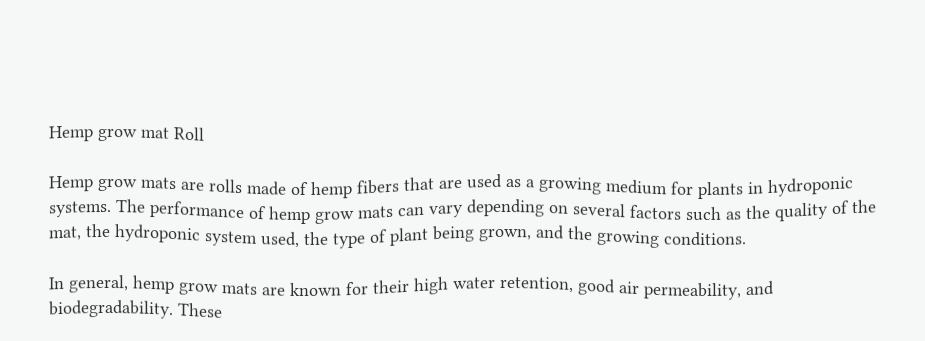Hemp grow mat Roll

Hemp grow mats are rolls made of hemp fibers that are used as a growing medium for plants in hydroponic systems. The performance of hemp grow mats can vary depending on several factors such as the quality of the mat, the hydroponic system used, the type of plant being grown, and the growing conditions.

In general, hemp grow mats are known for their high water retention, good air permeability, and biodegradability. These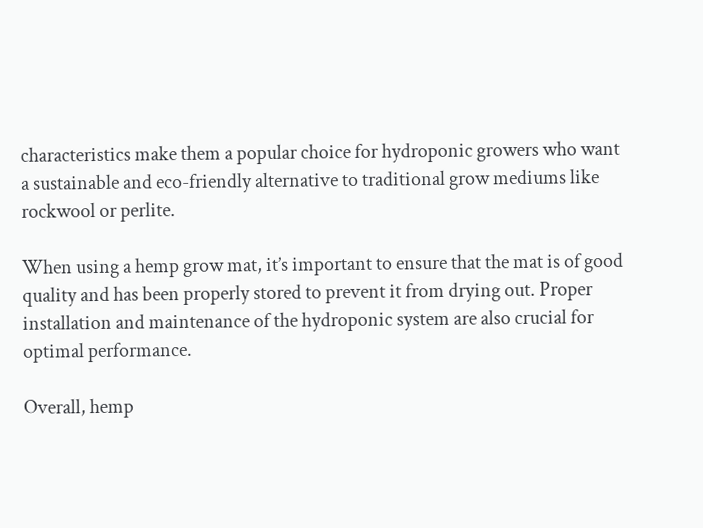characteristics make them a popular choice for hydroponic growers who want a sustainable and eco-friendly alternative to traditional grow mediums like rockwool or perlite.

When using a hemp grow mat, it’s important to ensure that the mat is of good quality and has been properly stored to prevent it from drying out. Proper installation and maintenance of the hydroponic system are also crucial for optimal performance.

Overall, hemp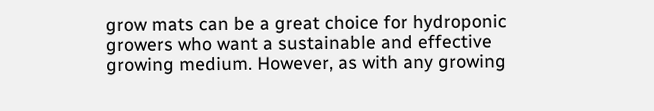grow mats can be a great choice for hydroponic growers who want a sustainable and effective growing medium. However, as with any growing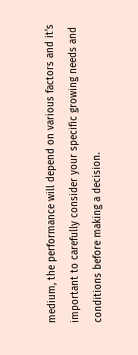medium, the performance will depend on various factors and it’s important to carefully consider your specific growing needs and conditions before making a decision.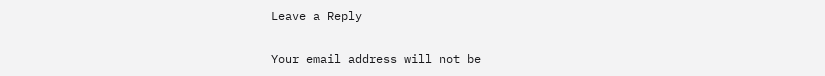Leave a Reply

Your email address will not be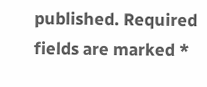published. Required fields are marked *